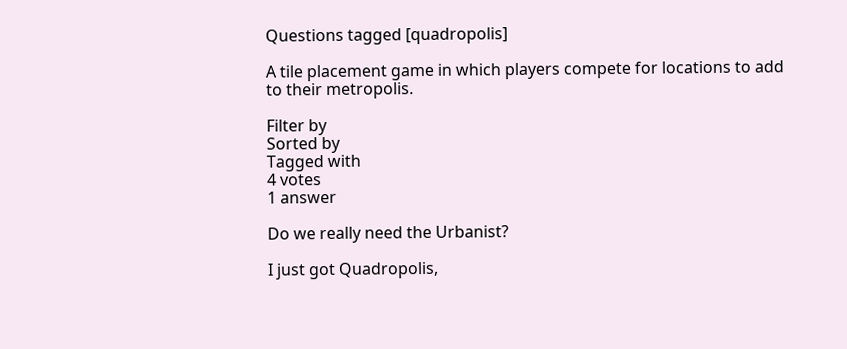Questions tagged [quadropolis]

A tile placement game in which players compete for locations to add to their metropolis.

Filter by
Sorted by
Tagged with
4 votes
1 answer

Do we really need the Urbanist?

I just got Quadropolis,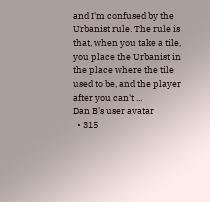and I'm confused by the Urbanist rule. The rule is that, when you take a tile, you place the Urbanist in the place where the tile used to be, and the player after you can't ...
Dan B's user avatar
  • 315